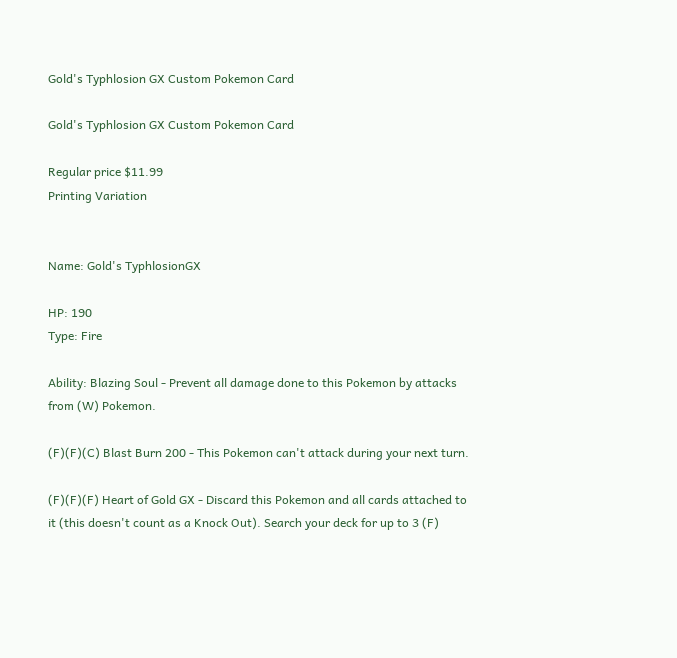Gold's Typhlosion GX Custom Pokemon Card

Gold's Typhlosion GX Custom Pokemon Card

Regular price $11.99
Printing Variation


Name: Gold's TyphlosionGX

HP: 190
Type: Fire

Ability: Blazing Soul - Prevent all damage done to this Pokemon by attacks from (W) Pokemon.

(F)(F)(C) Blast Burn 200 - This Pokemon can't attack during your next turn.

(F)(F)(F) Heart of Gold GX - Discard this Pokemon and all cards attached to it (this doesn't count as a Knock Out). Search your deck for up to 3 (F)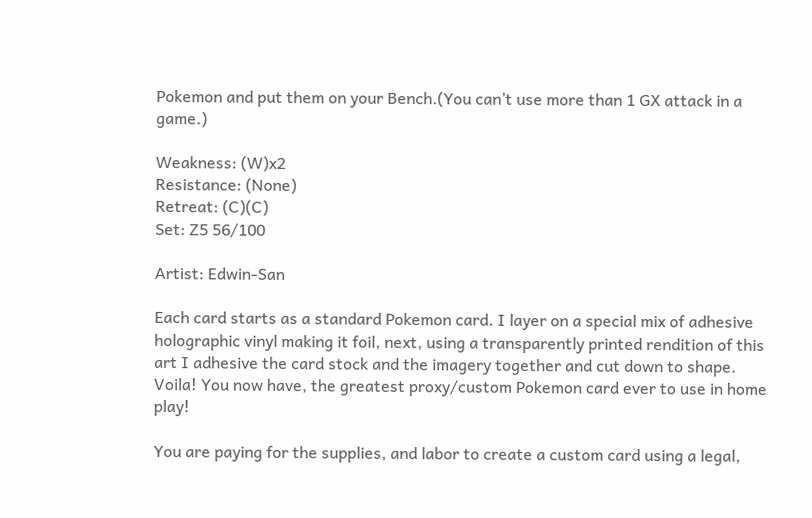Pokemon and put them on your Bench.(You can’t use more than 1 GX attack in a game.)

Weakness: (W)x2
Resistance: (None)
Retreat: (C)(C)
Set: Z5 56/100

Artist: Edwin-San

Each card starts as a standard Pokemon card. I layer on a special mix of adhesive holographic vinyl making it foil, next, using a transparently printed rendition of this art I adhesive the card stock and the imagery together and cut down to shape. Voila! You now have, the greatest proxy/custom Pokemon card ever to use in home play!

You are paying for the supplies, and labor to create a custom card using a legal,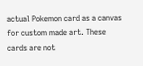actual Pokemon card as a canvas for custom made art. These cards are not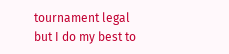tournament legal but I do my best to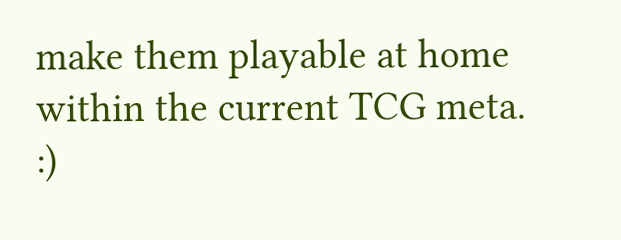make them playable at home within the current TCG meta. :)